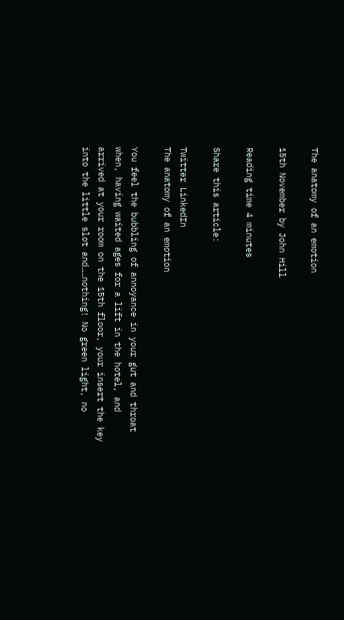The anatomy of an emotion

15th November by John Hill

Reading time 4 minutes

Share this article:

Twitter LinkedIn
The anatomy of an emotion

You feel the bubbling of annoyance in your gut and throat when, having waited ages for a lift in the hotel, and arrived at your room on the 15th floor, your insert the key into the little slot and……nothing! No green light, no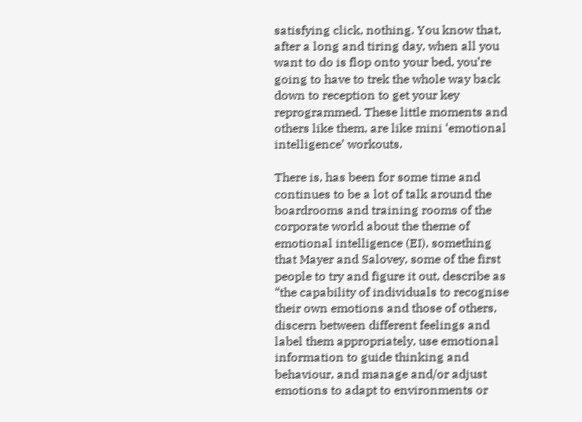satisfying click, nothing. You know that, after a long and tiring day, when all you want to do is flop onto your bed, you’re going to have to trek the whole way back down to reception to get your key reprogrammed. These little moments and others like them, are like mini ‘emotional intelligence’ workouts.

There is, has been for some time and continues to be a lot of talk around the boardrooms and training rooms of the corporate world about the theme of emotional intelligence (EI), something that Mayer and Salovey, some of the first people to try and figure it out, describe as “the capability of individuals to recognise their own emotions and those of others, discern between different feelings and label them appropriately, use emotional information to guide thinking and behaviour, and manage and/or adjust emotions to adapt to environments or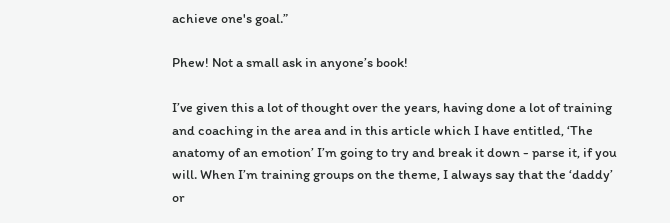achieve one's goal.”

Phew! Not a small ask in anyone’s book!

I’ve given this a lot of thought over the years, having done a lot of training and coaching in the area and in this article which I have entitled, ‘The anatomy of an emotion’ I’m going to try and break it down - parse it, if you will. When I’m training groups on the theme, I always say that the ‘daddy’ or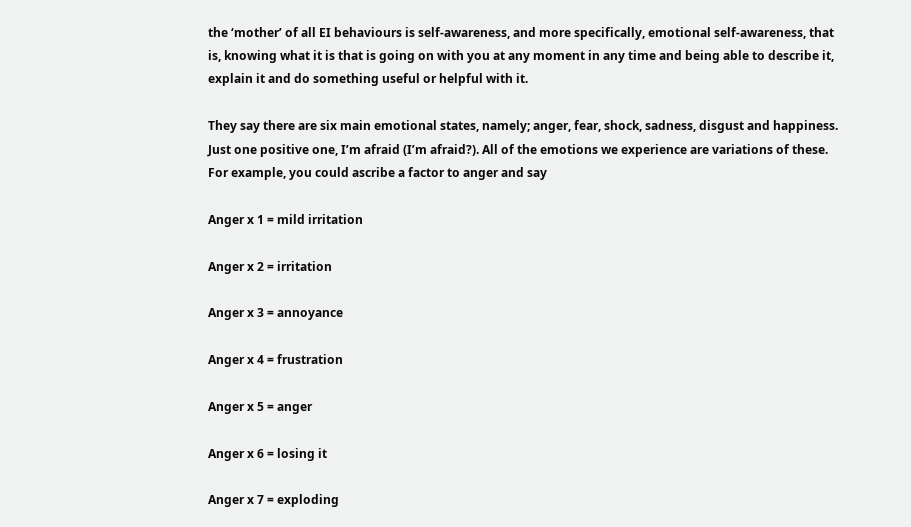the ‘mother’ of all EI behaviours is self-awareness, and more specifically, emotional self-awareness, that is, knowing what it is that is going on with you at any moment in any time and being able to describe it, explain it and do something useful or helpful with it.

They say there are six main emotional states, namely; anger, fear, shock, sadness, disgust and happiness. Just one positive one, I’m afraid (I’m afraid?). All of the emotions we experience are variations of these. For example, you could ascribe a factor to anger and say

Anger x 1 = mild irritation

Anger x 2 = irritation

Anger x 3 = annoyance

Anger x 4 = frustration

Anger x 5 = anger

Anger x 6 = losing it

Anger x 7 = exploding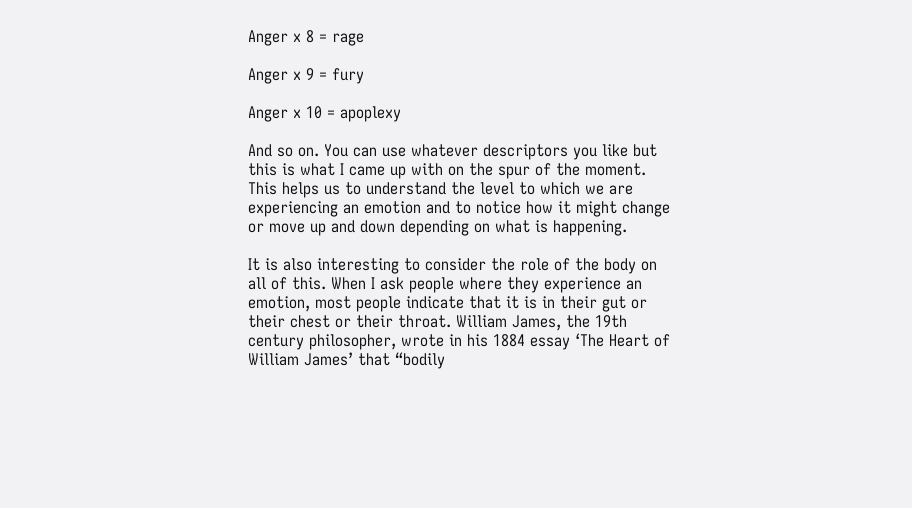Anger x 8 = rage

Anger x 9 = fury

Anger x 10 = apoplexy

And so on. You can use whatever descriptors you like but this is what I came up with on the spur of the moment. This helps us to understand the level to which we are experiencing an emotion and to notice how it might change or move up and down depending on what is happening.

It is also interesting to consider the role of the body on all of this. When I ask people where they experience an emotion, most people indicate that it is in their gut or their chest or their throat. William James, the 19th century philosopher, wrote in his 1884 essay ‘The Heart of William James’ that “bodily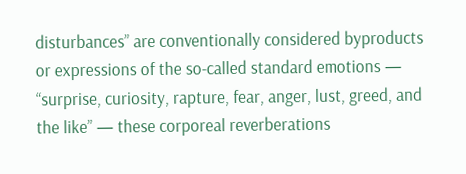disturbances” are conventionally considered byproducts or expressions of the so-called standard emotions — “surprise, curiosity, rapture, fear, anger, lust, greed, and the like” — these corporeal reverberations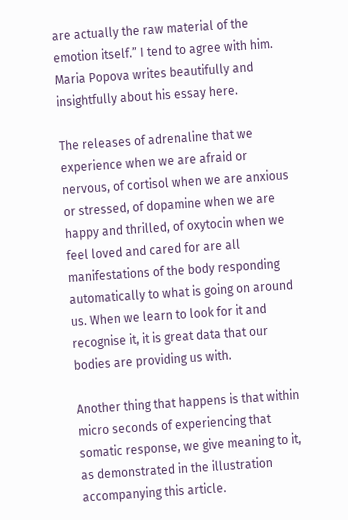are actually the raw material of the emotion itself.” I tend to agree with him. Maria Popova writes beautifully and insightfully about his essay here.

The releases of adrenaline that we experience when we are afraid or nervous, of cortisol when we are anxious or stressed, of dopamine when we are happy and thrilled, of oxytocin when we feel loved and cared for are all manifestations of the body responding automatically to what is going on around us. When we learn to look for it and recognise it, it is great data that our bodies are providing us with.

Another thing that happens is that within micro seconds of experiencing that somatic response, we give meaning to it, as demonstrated in the illustration accompanying this article.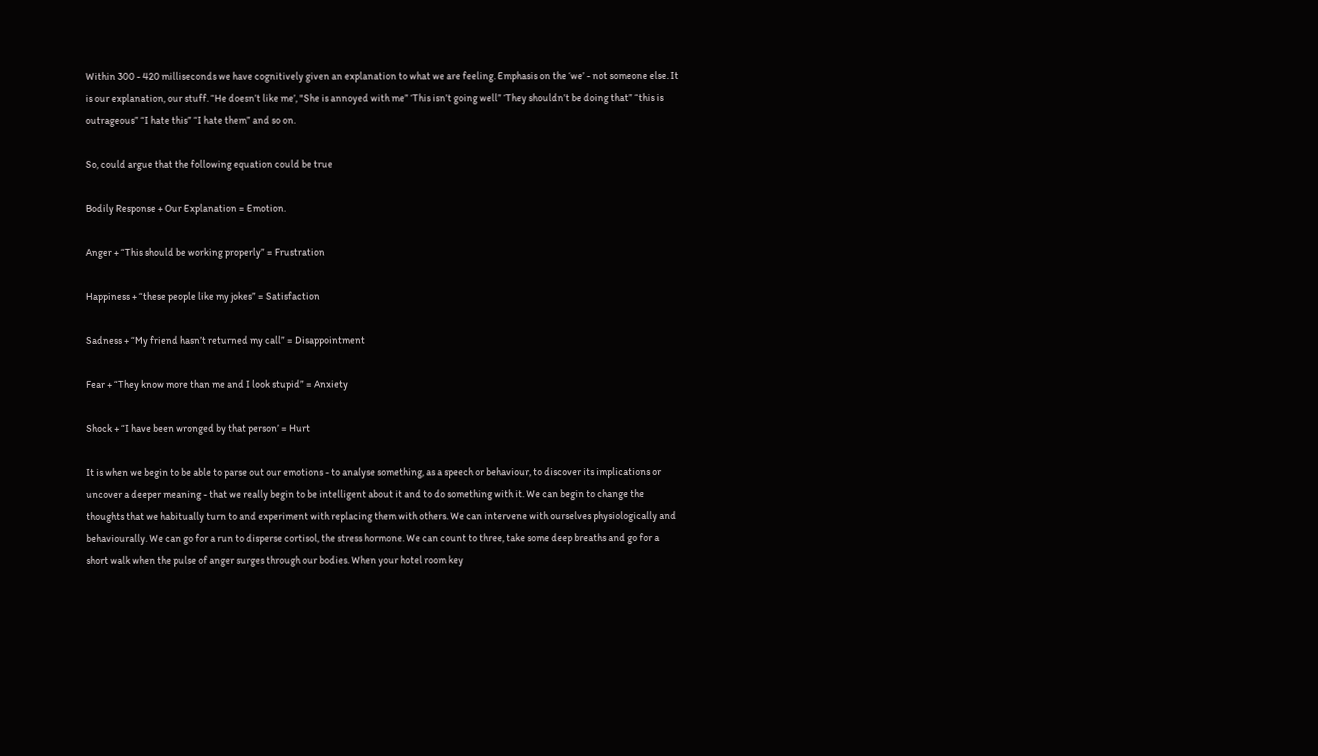Within 300 - 420 milliseconds we have cognitively given an explanation to what we are feeling. Emphasis on the ‘we’ - not someone else. It is our explanation, our stuff. “He doesn’t like me’, "She is annoyed with me” ‘This isn’t going well” ‘They shouldn’t be doing that” “this is outrageous” “I hate this” “I hate them” and so on.

So, could argue that the following equation could be true

Bodily Response + Our Explanation = Emotion.

Anger + “This should be working properly” = Frustration

Happiness + “these people like my jokes” = Satisfaction

Sadness + “My friend hasn’t returned my call” = Disappointment

Fear + “They know more than me and I look stupid” = Anxiety

Shock + “I have been wronged by that person’ = Hurt

It is when we begin to be able to parse out our emotions - to analyse something, as a speech or behaviour, to discover its implications or uncover a deeper meaning - that we really begin to be intelligent about it and to do something with it. We can begin to change the thoughts that we habitually turn to and experiment with replacing them with others. We can intervene with ourselves physiologically and behaviourally. We can go for a run to disperse cortisol, the stress hormone. We can count to three, take some deep breaths and go for a short walk when the pulse of anger surges through our bodies. When your hotel room key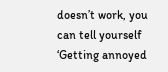doesn’t work, you can tell yourself ‘Getting annoyed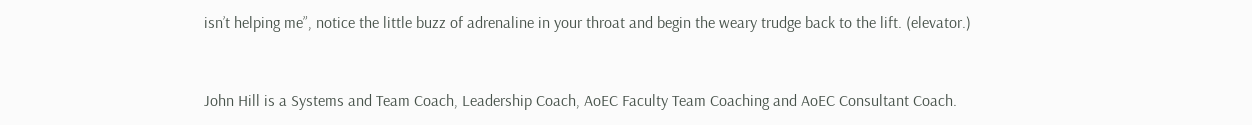isn’t helping me”, notice the little buzz of adrenaline in your throat and begin the weary trudge back to the lift. (elevator.)


John Hill is a Systems and Team Coach, Leadership Coach, AoEC Faculty Team Coaching and AoEC Consultant Coach.